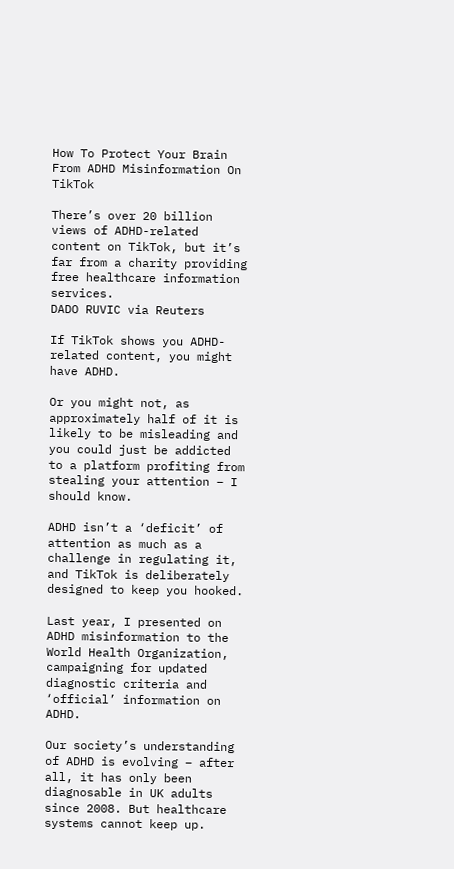How To Protect Your Brain From ADHD Misinformation On TikTok

There’s over 20 billion views of ADHD-related content on TikTok, but it’s far from a charity providing free healthcare information services.
DADO RUVIC via Reuters

If TikTok shows you ADHD-related content, you might have ADHD.

Or you might not, as approximately half of it is likely to be misleading and you could just be addicted to a platform profiting from stealing your attention – I should know.

ADHD isn’t a ‘deficit’ of attention as much as a challenge in regulating it, and TikTok is deliberately designed to keep you hooked.

Last year, I presented on ADHD misinformation to the World Health Organization, campaigning for updated diagnostic criteria and ‘official’ information on ADHD.

Our society’s understanding of ADHD is evolving – after all, it has only been diagnosable in UK adults since 2008. But healthcare systems cannot keep up.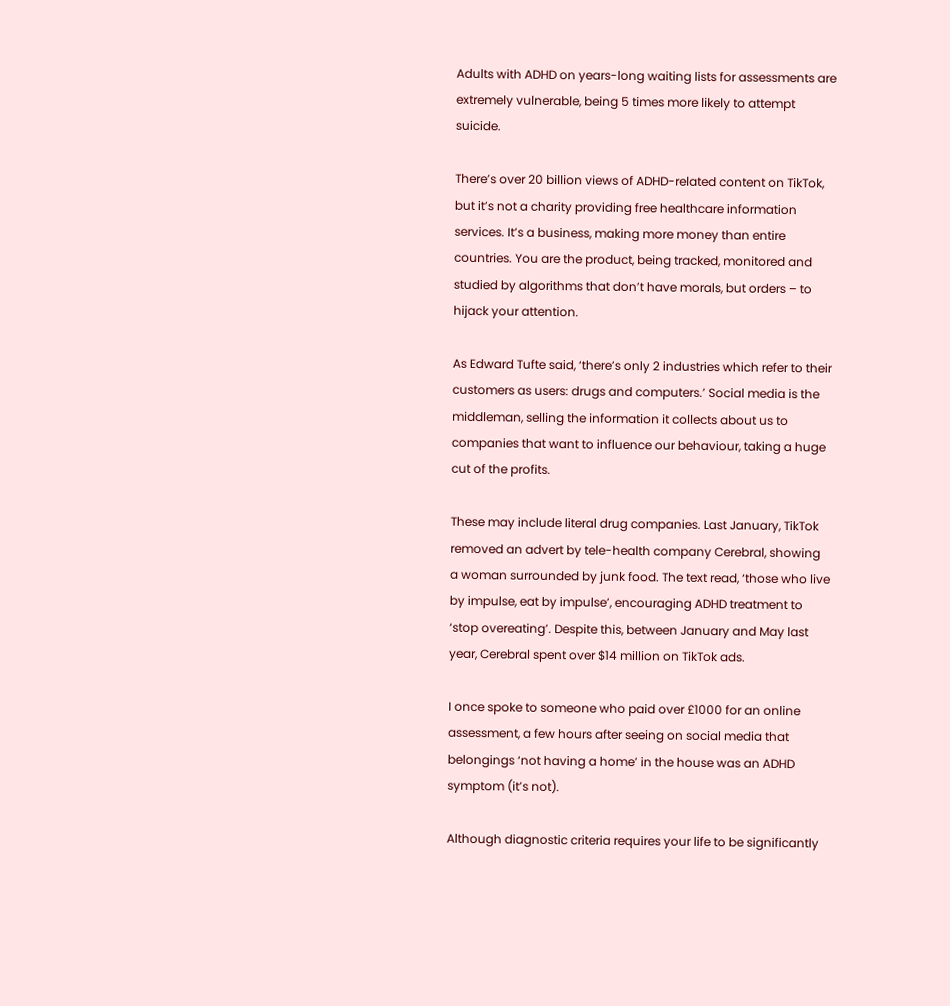Adults with ADHD on years-long waiting lists for assessments are extremely vulnerable, being 5 times more likely to attempt suicide.

There’s over 20 billion views of ADHD-related content on TikTok, but it’s not a charity providing free healthcare information services. It’s a business, making more money than entire countries. You are the product, being tracked, monitored and studied by algorithms that don’t have morals, but orders – to hijack your attention.

As Edward Tufte said, ‘there’s only 2 industries which refer to their customers as users: drugs and computers.’ Social media is the middleman, selling the information it collects about us to companies that want to influence our behaviour, taking a huge cut of the profits.

These may include literal drug companies. Last January, TikTok removed an advert by tele-health company Cerebral, showing a woman surrounded by junk food. The text read, ‘those who live by impulse, eat by impulse’, encouraging ADHD treatment to ‘stop overeating’. Despite this, between January and May last year, Cerebral spent over $14 million on TikTok ads.

I once spoke to someone who paid over £1000 for an online assessment, a few hours after seeing on social media that belongings ‘not having a home’ in the house was an ADHD symptom (it’s not).

Although diagnostic criteria requires your life to be significantly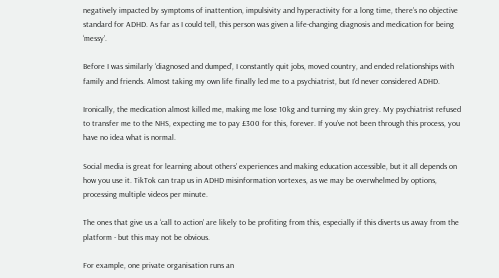negatively impacted by symptoms of inattention, impulsivity and hyperactivity for a long time, there’s no objective standard for ADHD. As far as I could tell, this person was given a life-changing diagnosis and medication for being ‘messy’.

Before I was similarly ‘diagnosed and dumped’, I constantly quit jobs, moved country, and ended relationships with family and friends. Almost taking my own life finally led me to a psychiatrist, but I’d never considered ADHD.

Ironically, the medication almost killed me, making me lose 10kg and turning my skin grey. My psychiatrist refused to transfer me to the NHS, expecting me to pay £300 for this, forever. If you’ve not been through this process, you have no idea what is normal.

Social media is great for learning about others’ experiences and making education accessible, but it all depends on how you use it. TikTok can trap us in ADHD misinformation vortexes, as we may be overwhelmed by options, processing multiple videos per minute.

The ones that give us a ‘call to action’ are likely to be profiting from this, especially if this diverts us away from the platform - but this may not be obvious.

For example, one private organisation runs an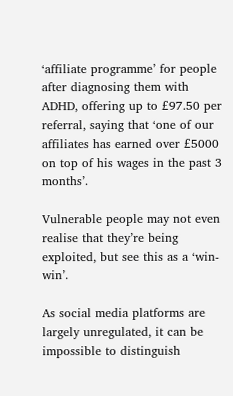‘affiliate programme’ for people after diagnosing them with ADHD, offering up to £97.50 per referral, saying that ‘one of our affiliates has earned over £5000 on top of his wages in the past 3 months’.

Vulnerable people may not even realise that they’re being exploited, but see this as a ‘win-win’.

As social media platforms are largely unregulated, it can be impossible to distinguish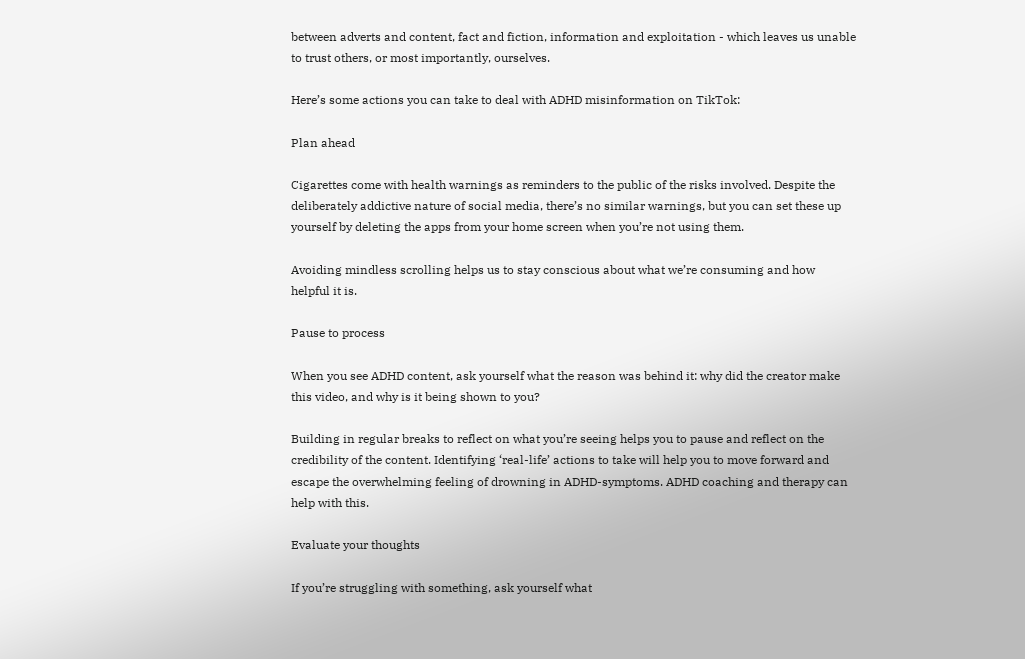between adverts and content, fact and fiction, information and exploitation - which leaves us unable to trust others, or most importantly, ourselves.

Here’s some actions you can take to deal with ADHD misinformation on TikTok:

Plan ahead

Cigarettes come with health warnings as reminders to the public of the risks involved. Despite the deliberately addictive nature of social media, there’s no similar warnings, but you can set these up yourself by deleting the apps from your home screen when you’re not using them.

Avoiding mindless scrolling helps us to stay conscious about what we’re consuming and how helpful it is.

Pause to process

When you see ADHD content, ask yourself what the reason was behind it: why did the creator make this video, and why is it being shown to you?

Building in regular breaks to reflect on what you’re seeing helps you to pause and reflect on the credibility of the content. Identifying ‘real-life’ actions to take will help you to move forward and escape the overwhelming feeling of drowning in ADHD-symptoms. ADHD coaching and therapy can help with this.

Evaluate your thoughts

If you’re struggling with something, ask yourself what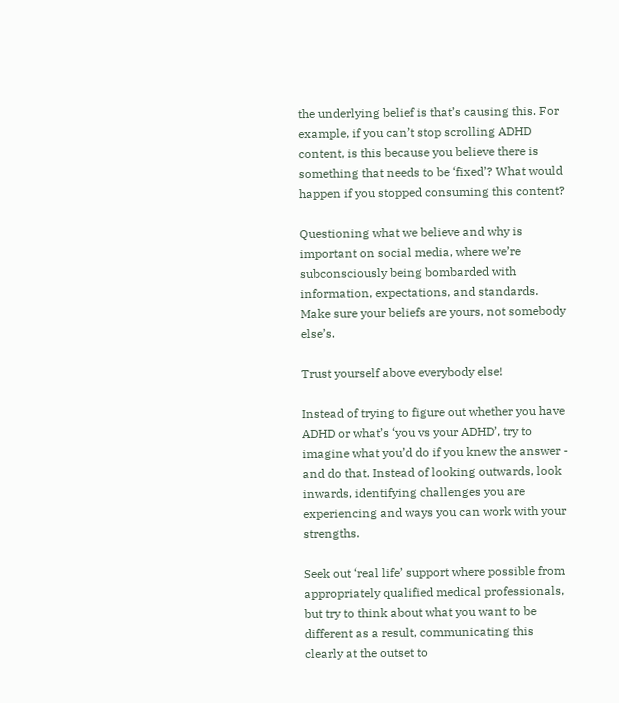the underlying belief is that’s causing this. For example, if you can’t stop scrolling ADHD content, is this because you believe there is something that needs to be ‘fixed’? What would happen if you stopped consuming this content?

Questioning what we believe and why is important on social media, where we’re subconsciously being bombarded with information, expectations, and standards. Make sure your beliefs are yours, not somebody else’s.

Trust yourself above everybody else!

Instead of trying to figure out whether you have ADHD or what’s ‘you vs your ADHD’, try to imagine what you’d do if you knew the answer - and do that. Instead of looking outwards, look inwards, identifying challenges you are experiencing and ways you can work with your strengths.

Seek out ‘real life’ support where possible from appropriately qualified medical professionals, but try to think about what you want to be different as a result, communicating this clearly at the outset to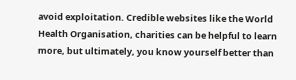avoid exploitation. Credible websites like the World Health Organisation, charities can be helpful to learn more, but ultimately, you know yourself better than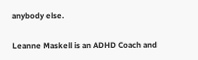anybody else.

Leanne Maskell is an ADHD Coach and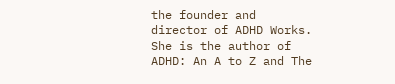the founder and director of ADHD Works. She is the author of ADHD: An A to Z and The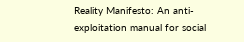Reality Manifesto: An anti-exploitation manual for social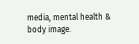media, mental health & body image.